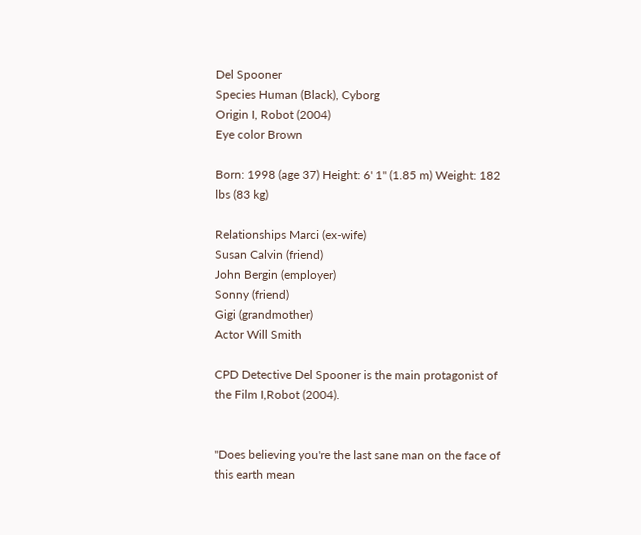Del Spooner
Species Human (Black), Cyborg
Origin I, Robot (2004)
Eye color Brown

Born: 1998 (age 37) Height: 6' 1" (1.85 m) Weight: 182 lbs (83 kg)

Relationships Marci (ex-wife)
Susan Calvin (friend)
John Bergin (employer)
Sonny (friend)
Gigi (grandmother)
Actor Will Smith

CPD Detective Del Spooner is the main protagonist of the Film I,Robot (2004).


"Does believing you're the last sane man on the face of this earth mean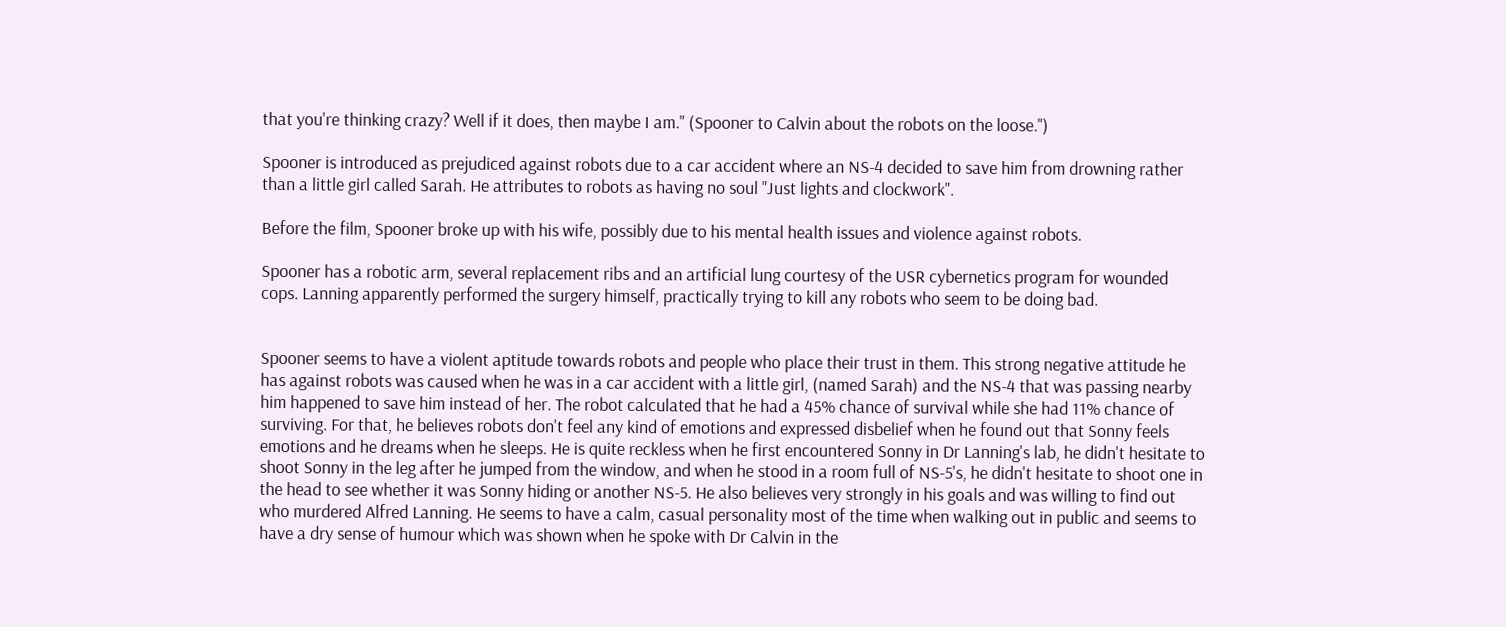that you're thinking crazy? Well if it does, then maybe I am." (Spooner to Calvin about the robots on the loose.")

Spooner is introduced as prejudiced against robots due to a car accident where an NS-4 decided to save him from drowning rather than a little girl called Sarah. He attributes to robots as having no soul "Just lights and clockwork".

Before the film, Spooner broke up with his wife, possibly due to his mental health issues and violence against robots.

Spooner has a robotic arm, several replacement ribs and an artificial lung courtesy of the USR cybernetics program for wounded cops. Lanning apparently performed the surgery himself, practically trying to kill any robots who seem to be doing bad.


Spooner seems to have a violent aptitude towards robots and people who place their trust in them. This strong negative attitude he has against robots was caused when he was in a car accident with a little girl, (named Sarah) and the NS-4 that was passing nearby him happened to save him instead of her. The robot calculated that he had a 45% chance of survival while she had 11% chance of surviving. For that, he believes robots don't feel any kind of emotions and expressed disbelief when he found out that Sonny feels emotions and he dreams when he sleeps. He is quite reckless when he first encountered Sonny in Dr Lanning's lab, he didn't hesitate to shoot Sonny in the leg after he jumped from the window, and when he stood in a room full of NS-5's, he didn't hesitate to shoot one in the head to see whether it was Sonny hiding or another NS-5. He also believes very strongly in his goals and was willing to find out who murdered Alfred Lanning. He seems to have a calm, casual personality most of the time when walking out in public and seems to have a dry sense of humour which was shown when he spoke with Dr Calvin in the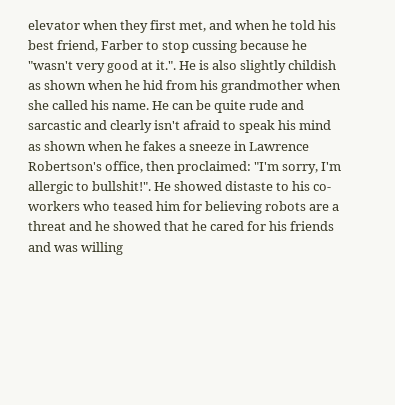elevator when they first met, and when he told his best friend, Farber to stop cussing because he "wasn't very good at it.". He is also slightly childish as shown when he hid from his grandmother when she called his name. He can be quite rude and sarcastic and clearly isn't afraid to speak his mind as shown when he fakes a sneeze in Lawrence Robertson's office, then proclaimed: "I'm sorry, I'm allergic to bullshit!". He showed distaste to his co-workers who teased him for believing robots are a threat and he showed that he cared for his friends and was willing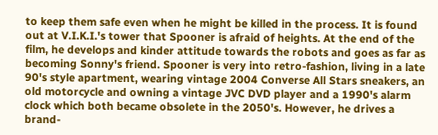to keep them safe even when he might be killed in the process. It is found out at V.I.K.I.'s tower that Spooner is afraid of heights. At the end of the film, he develops and kinder attitude towards the robots and goes as far as becoming Sonny's friend. Spooner is very into retro-fashion, living in a late 90's style apartment, wearing vintage 2004 Converse All Stars sneakers, an old motorcycle and owning a vintage JVC DVD player and a 1990's alarm clock which both became obsolete in the 2050's. However, he drives a brand-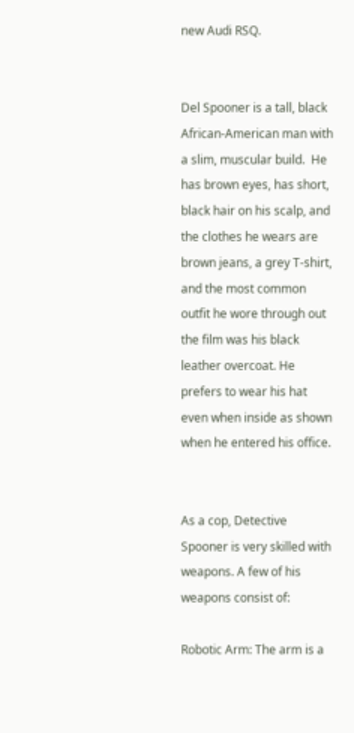new Audi RSQ.


Del Spooner is a tall, black African-American man with a slim, muscular build.  He has brown eyes, has short, black hair on his scalp, and the clothes he wears are brown jeans, a grey T-shirt, and the most common outfit he wore through out the film was his black leather overcoat. He prefers to wear his hat even when inside as shown when he entered his office.


As a cop, Detective Spooner is very skilled with weapons. A few of his weapons consist of:

Robotic Arm: The arm is a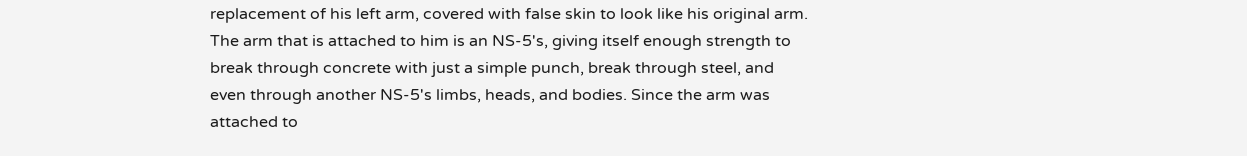replacement of his left arm, covered with false skin to look like his original arm. The arm that is attached to him is an NS-5's, giving itself enough strength to break through concrete with just a simple punch, break through steel, and even through another NS-5's limbs, heads, and bodies. Since the arm was attached to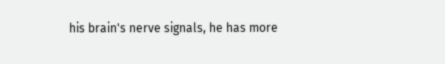his brain's nerve signals, he has more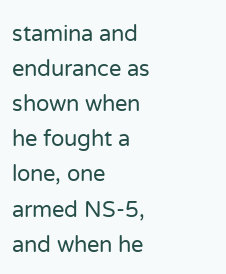stamina and endurance as shown when he fought a lone, one armed NS-5, and when he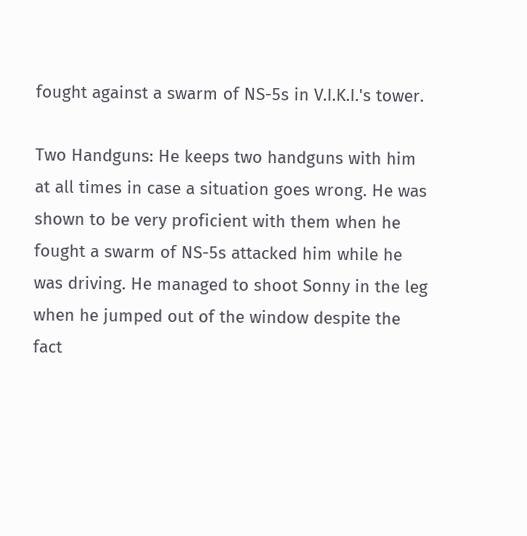fought against a swarm of NS-5s in V.I.K.I.'s tower.

Two Handguns: He keeps two handguns with him at all times in case a situation goes wrong. He was shown to be very proficient with them when he fought a swarm of NS-5s attacked him while he was driving. He managed to shoot Sonny in the leg when he jumped out of the window despite the fact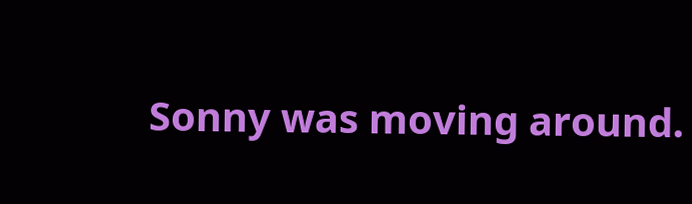Sonny was moving around.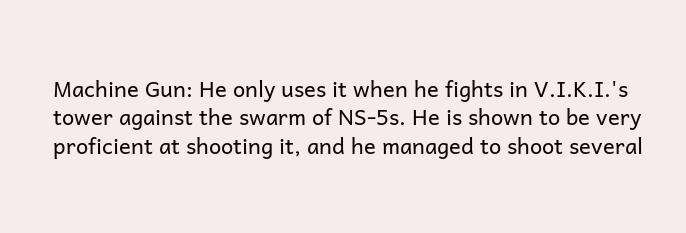Machine Gun: He only uses it when he fights in V.I.K.I.'s tower against the swarm of NS-5s. He is shown to be very proficient at shooting it, and he managed to shoot several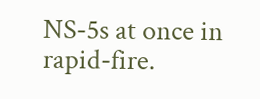NS-5s at once in rapid-fire.